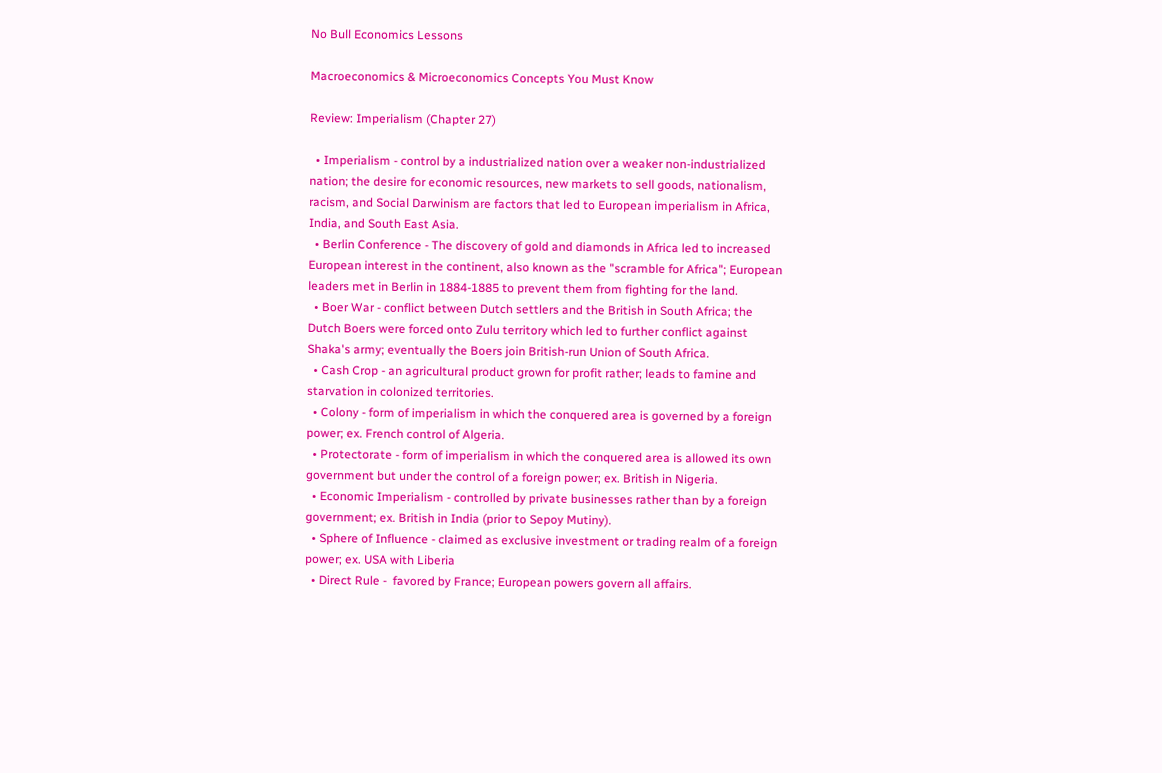No Bull Economics Lessons

Macroeconomics & Microeconomics Concepts You Must Know

Review: Imperialism (Chapter 27)

  • Imperialism - control by a industrialized nation over a weaker non-industrialized nation; the desire for economic resources, new markets to sell goods, nationalism, racism, and Social Darwinism are factors that led to European imperialism in Africa, India, and South East Asia.
  • Berlin Conference - The discovery of gold and diamonds in Africa led to increased European interest in the continent, also known as the "scramble for Africa"; European leaders met in Berlin in 1884-1885 to prevent them from fighting for the land.
  • Boer War - conflict between Dutch settlers and the British in South Africa; the Dutch Boers were forced onto Zulu territory which led to further conflict against Shaka's army; eventually the Boers join British-run Union of South Africa.
  • Cash Crop - an agricultural product grown for profit rather; leads to famine and starvation in colonized territories.
  • Colony - form of imperialism in which the conquered area is governed by a foreign power; ex. French control of Algeria.
  • Protectorate - form of imperialism in which the conquered area is allowed its own government but under the control of a foreign power; ex. British in Nigeria.
  • Economic Imperialism - controlled by private businesses rather than by a foreign government; ex. British in India (prior to Sepoy Mutiny).
  • Sphere of Influence - claimed as exclusive investment or trading realm of a foreign power; ex. USA with Liberia
  • Direct Rule -  favored by France; European powers govern all affairs.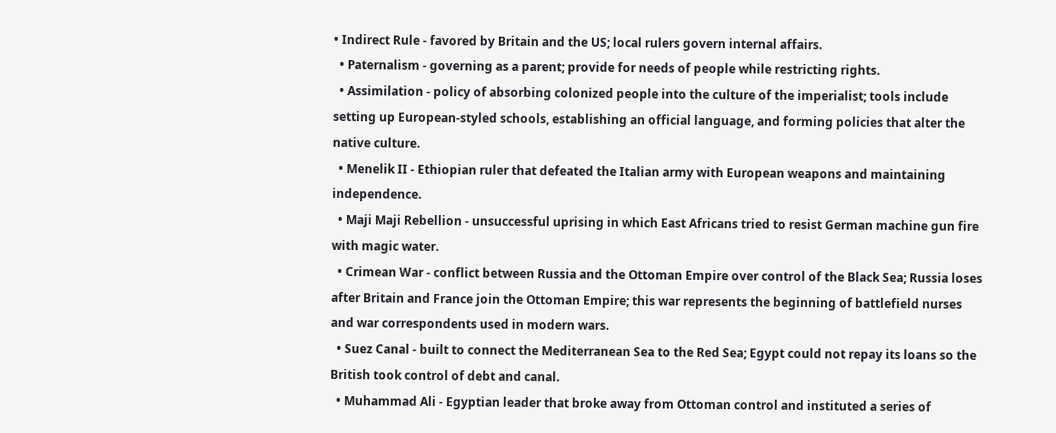• Indirect Rule - favored by Britain and the US; local rulers govern internal affairs.
  • Paternalism - governing as a parent; provide for needs of people while restricting rights.
  • Assimilation - policy of absorbing colonized people into the culture of the imperialist; tools include setting up European-styled schools, establishing an official language, and forming policies that alter the native culture.
  • Menelik II - Ethiopian ruler that defeated the Italian army with European weapons and maintaining independence.
  • Maji Maji Rebellion - unsuccessful uprising in which East Africans tried to resist German machine gun fire with magic water.
  • Crimean War - conflict between Russia and the Ottoman Empire over control of the Black Sea; Russia loses after Britain and France join the Ottoman Empire; this war represents the beginning of battlefield nurses and war correspondents used in modern wars.
  • Suez Canal - built to connect the Mediterranean Sea to the Red Sea; Egypt could not repay its loans so the British took control of debt and canal.
  • Muhammad Ali - Egyptian leader that broke away from Ottoman control and instituted a series of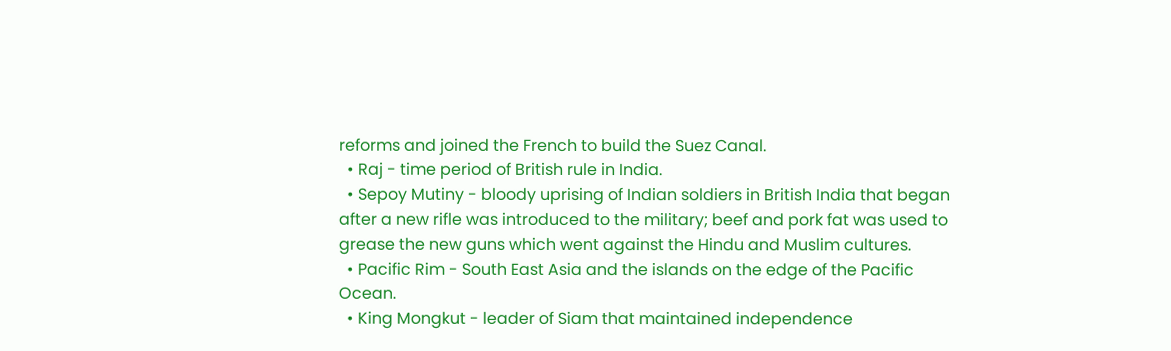reforms and joined the French to build the Suez Canal.
  • Raj - time period of British rule in India.
  • Sepoy Mutiny - bloody uprising of Indian soldiers in British India that began after a new rifle was introduced to the military; beef and pork fat was used to grease the new guns which went against the Hindu and Muslim cultures.
  • Pacific Rim - South East Asia and the islands on the edge of the Pacific Ocean.
  • King Mongkut - leader of Siam that maintained independence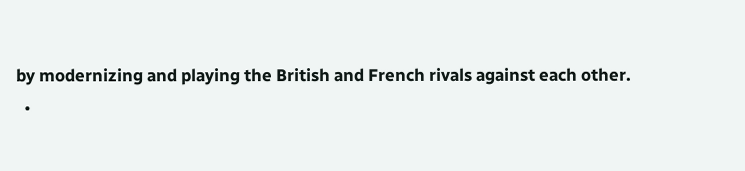by modernizing and playing the British and French rivals against each other.
  •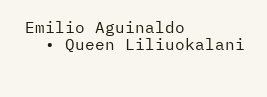Emilio Aguinaldo
  • Queen Liliuokalani